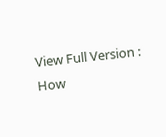View Full Version : How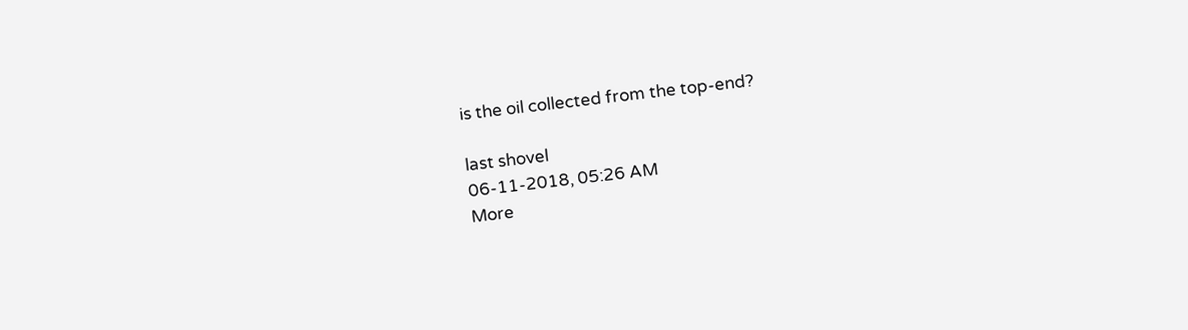is the oil collected from the top-end?

last shovel
06-11-2018, 05:26 AM
More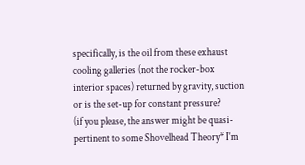specifically, is the oil from these exhaust cooling galleries (not the rocker-box interior spaces) returned by gravity, suction or is the set-up for constant pressure?
(if you please, the answer might be quasi-pertinent to some Shovelhead Theory* I'm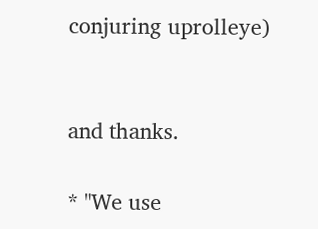conjuring uprolleye)


and thanks.

* "We use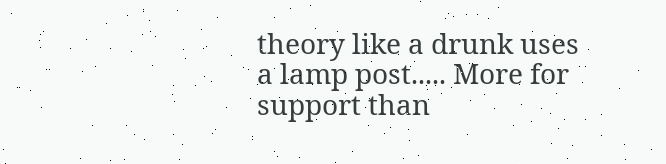theory like a drunk uses a lamp post..... More for support than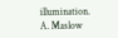illumination.
A. Maslow